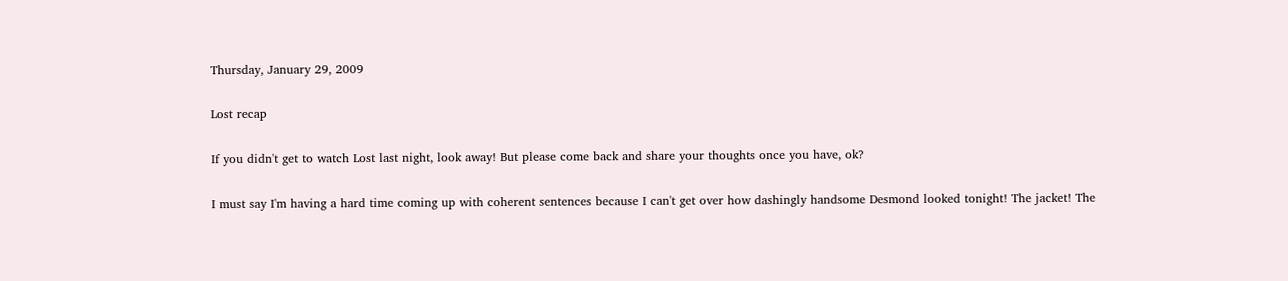Thursday, January 29, 2009

Lost recap

If you didn't get to watch Lost last night, look away! But please come back and share your thoughts once you have, ok?

I must say I'm having a hard time coming up with coherent sentences because I can't get over how dashingly handsome Desmond looked tonight! The jacket! The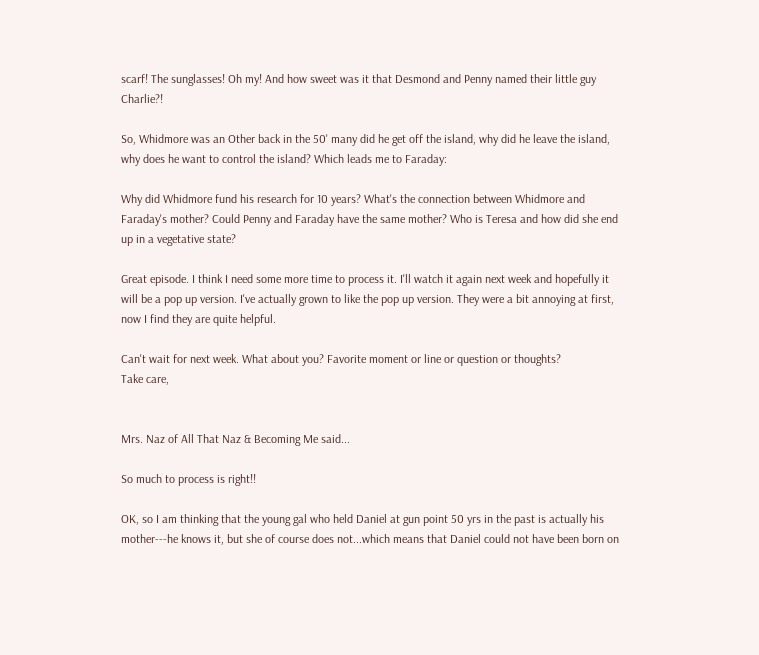scarf! The sunglasses! Oh my! And how sweet was it that Desmond and Penny named their little guy Charlie?!

So, Whidmore was an Other back in the 50' many did he get off the island, why did he leave the island, why does he want to control the island? Which leads me to Faraday:

Why did Whidmore fund his research for 10 years? What's the connection between Whidmore and Faraday's mother? Could Penny and Faraday have the same mother? Who is Teresa and how did she end up in a vegetative state?

Great episode. I think I need some more time to process it. I'll watch it again next week and hopefully it will be a pop up version. I've actually grown to like the pop up version. They were a bit annoying at first, now I find they are quite helpful.

Can't wait for next week. What about you? Favorite moment or line or question or thoughts?
Take care,


Mrs. Naz of All That Naz & Becoming Me said...

So much to process is right!!

OK, so I am thinking that the young gal who held Daniel at gun point 50 yrs in the past is actually his mother---he knows it, but she of course does not...which means that Daniel could not have been born on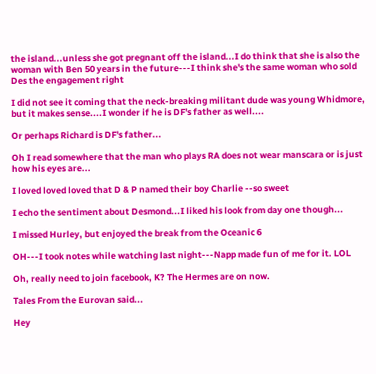the island...unless she got pregnant off the island...I do think that she is also the woman with Ben 50 years in the future---I think she's the same woman who sold Des the engagement right

I did not see it coming that the neck-breaking militant dude was young Whidmore, but it makes sense....I wonder if he is DF's father as well....

Or perhaps Richard is DF's father...

Oh I read somewhere that the man who plays RA does not wear manscara or is just how his eyes are...

I loved loved loved that D & P named their boy Charlie --so sweet

I echo the sentiment about Desmond...I liked his look from day one though...

I missed Hurley, but enjoyed the break from the Oceanic 6

OH---I took notes while watching last night---Napp made fun of me for it. LOL

Oh, really need to join facebook, K? The Hermes are on now.

Tales From the Eurovan said...

Hey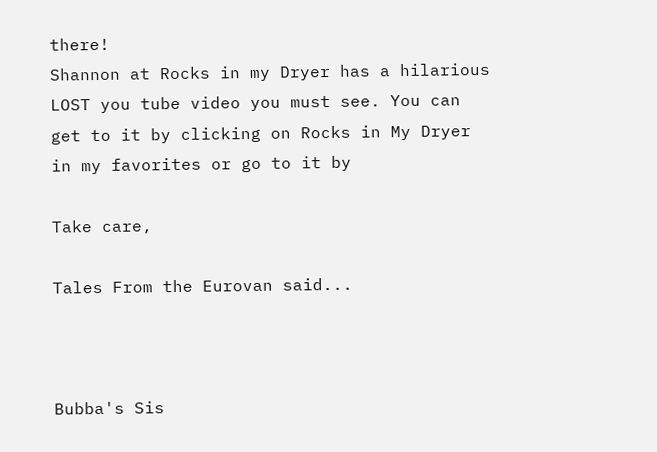there!
Shannon at Rocks in my Dryer has a hilarious LOST you tube video you must see. You can get to it by clicking on Rocks in My Dryer in my favorites or go to it by

Take care,

Tales From the Eurovan said...



Bubba's Sis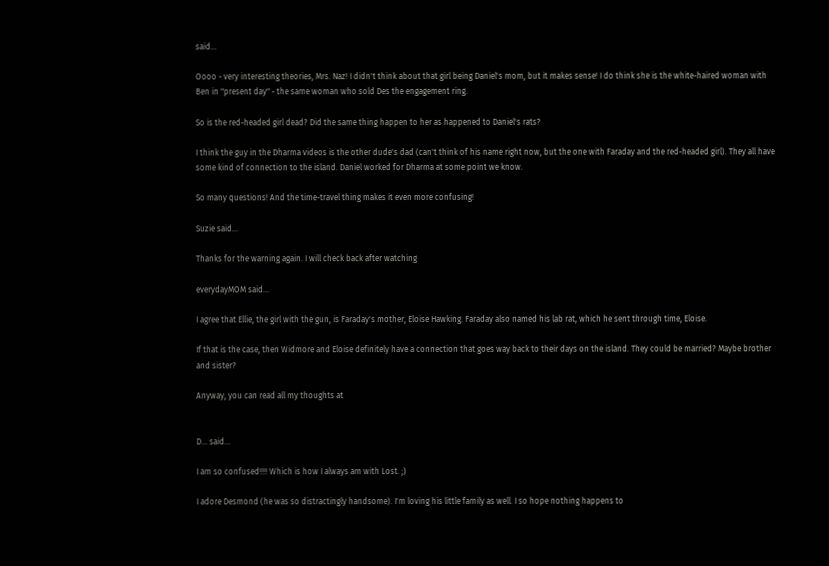said...

Oooo - very interesting theories, Mrs. Naz! I didn't think about that girl being Daniel's mom, but it makes sense! I do think she is the white-haired woman with Ben in "present day" - the same woman who sold Des the engagement ring.

So is the red-headed girl dead? Did the same thing happen to her as happened to Daniel's rats?

I think the guy in the Dharma videos is the other dude's dad (can't think of his name right now, but the one with Faraday and the red-headed girl). They all have some kind of connection to the island. Daniel worked for Dharma at some point we know.

So many questions! And the time-travel thing makes it even more confusing!

Suzie said...

Thanks for the warning again. I will check back after watching

everydayMOM said...

I agree that Ellie, the girl with the gun, is Faraday's mother, Eloise Hawking. Faraday also named his lab rat, which he sent through time, Eloise.

If that is the case, then Widmore and Eloise definitely have a connection that goes way back to their days on the island. They could be married? Maybe brother and sister?

Anyway, you can read all my thoughts at


D... said...

I am so confused!!!! Which is how I always am with Lost. ;)

I adore Desmond (he was so distractingly handsome). I'm loving his little family as well. I so hope nothing happens to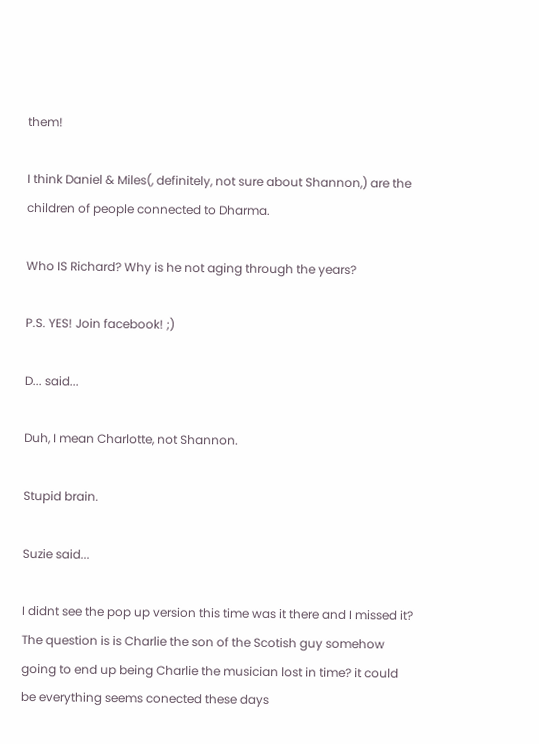them!

I think Daniel & Miles(, definitely, not sure about Shannon,) are the children of people connected to Dharma.

Who IS Richard? Why is he not aging through the years?

P.S. YES! Join facebook! ;)

D... said...

Duh, I mean Charlotte, not Shannon.

Stupid brain.

Suzie said...

I didnt see the pop up version this time was it there and I missed it?
The question is is Charlie the son of the Scotish guy somehow going to end up being Charlie the musician lost in time? it could be everything seems conected these days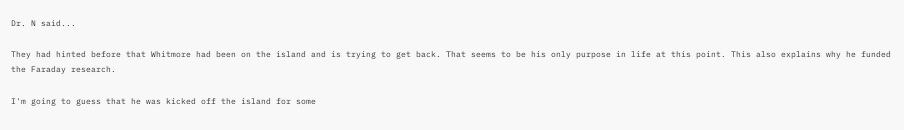Dr. N said...

They had hinted before that Whitmore had been on the island and is trying to get back. That seems to be his only purpose in life at this point. This also explains why he funded the Faraday research.

I'm going to guess that he was kicked off the island for some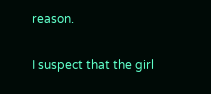reason.

I suspect that the girl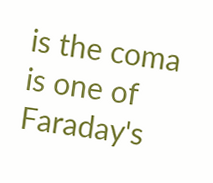is the coma is one of Faraday's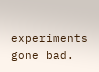experiments gone bad.